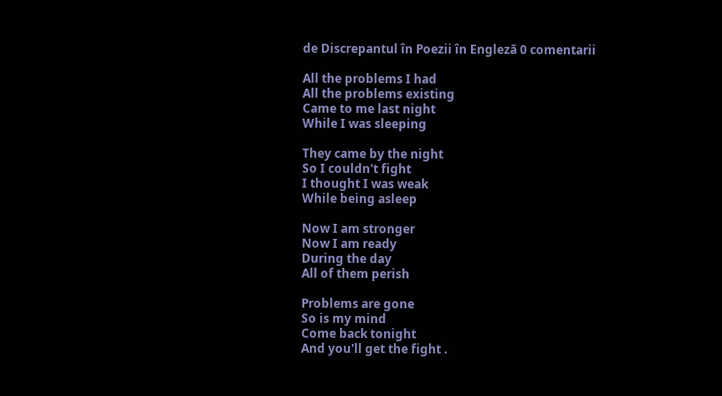de Discrepantul în Poezii în Engleză 0 comentarii

All the problems I had
All the problems existing
Came to me last night
While I was sleeping

They came by the night
So I couldn't fight
I thought I was weak
While being asleep

Now I am stronger
Now I am ready
During the day
All of them perish

Problems are gone
So is my mind
Come back tonight
And you'll get the fight .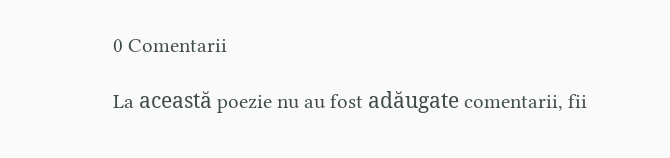0 Comentarii

La această poezie nu au fost adăugate comentarii, fii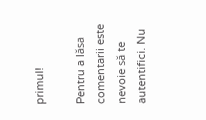primul!

Pentru a lăsa comentarii este nevoie să te autentifici. Nu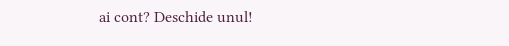ai cont? Deschide unul!